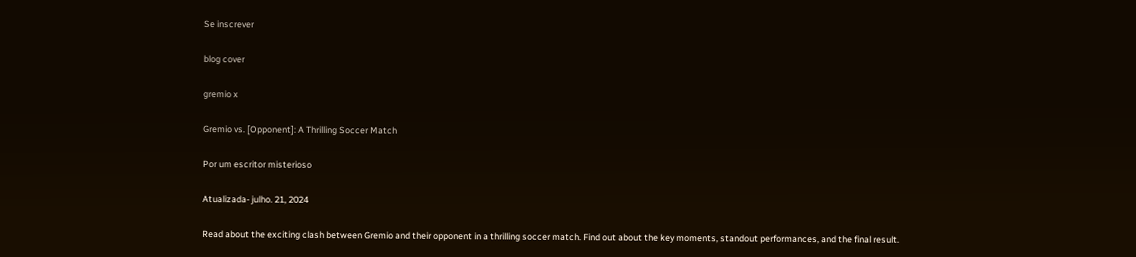Se inscrever

blog cover

gremio x

Gremio vs. [Opponent]: A Thrilling Soccer Match

Por um escritor misterioso

Atualizada- julho. 21, 2024

Read about the exciting clash between Gremio and their opponent in a thrilling soccer match. Find out about the key moments, standout performances, and the final result.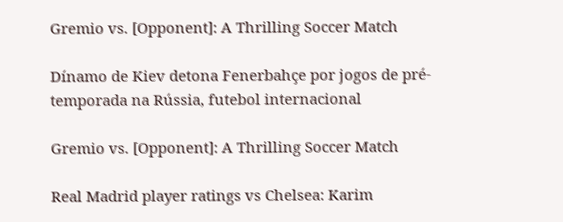Gremio vs. [Opponent]: A Thrilling Soccer Match

Dínamo de Kiev detona Fenerbahçe por jogos de pré-temporada na Rússia, futebol internacional

Gremio vs. [Opponent]: A Thrilling Soccer Match

Real Madrid player ratings vs Chelsea: Karim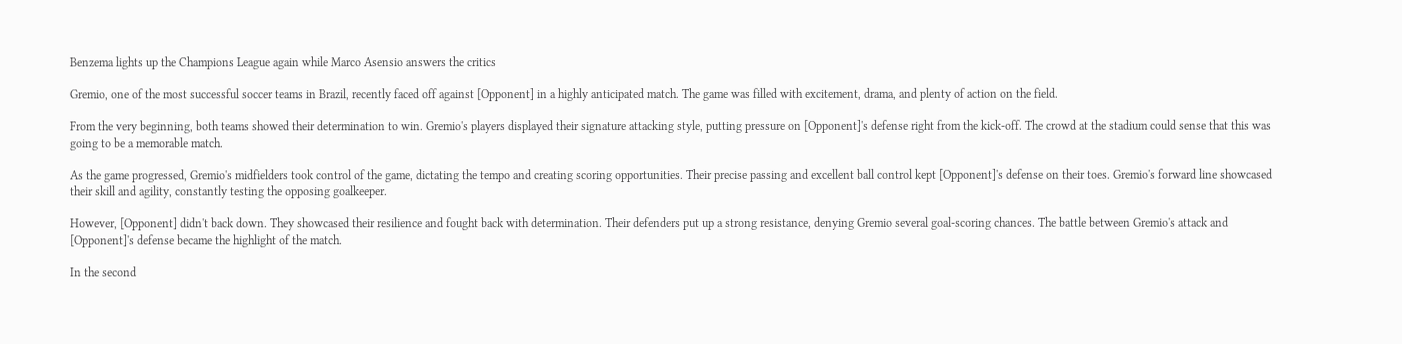Benzema lights up the Champions League again while Marco Asensio answers the critics

Gremio, one of the most successful soccer teams in Brazil, recently faced off against [Opponent] in a highly anticipated match. The game was filled with excitement, drama, and plenty of action on the field.

From the very beginning, both teams showed their determination to win. Gremio's players displayed their signature attacking style, putting pressure on [Opponent]'s defense right from the kick-off. The crowd at the stadium could sense that this was going to be a memorable match.

As the game progressed, Gremio's midfielders took control of the game, dictating the tempo and creating scoring opportunities. Their precise passing and excellent ball control kept [Opponent]'s defense on their toes. Gremio's forward line showcased their skill and agility, constantly testing the opposing goalkeeper.

However, [Opponent] didn't back down. They showcased their resilience and fought back with determination. Their defenders put up a strong resistance, denying Gremio several goal-scoring chances. The battle between Gremio's attack and [Opponent]'s defense became the highlight of the match.

In the second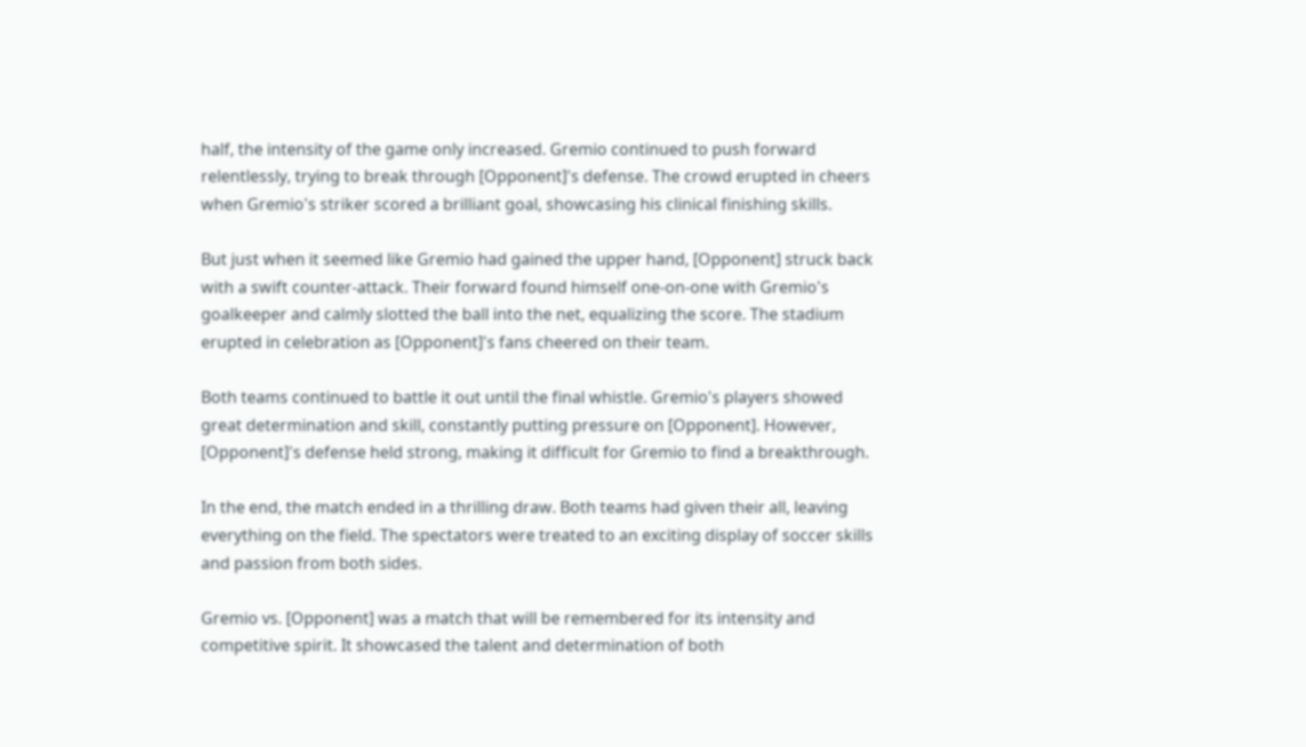half, the intensity of the game only increased. Gremio continued to push forward relentlessly, trying to break through [Opponent]'s defense. The crowd erupted in cheers when Gremio's striker scored a brilliant goal, showcasing his clinical finishing skills.

But just when it seemed like Gremio had gained the upper hand, [Opponent] struck back with a swift counter-attack. Their forward found himself one-on-one with Gremio's goalkeeper and calmly slotted the ball into the net, equalizing the score. The stadium erupted in celebration as [Opponent]'s fans cheered on their team.

Both teams continued to battle it out until the final whistle. Gremio's players showed great determination and skill, constantly putting pressure on [Opponent]. However, [Opponent]'s defense held strong, making it difficult for Gremio to find a breakthrough.

In the end, the match ended in a thrilling draw. Both teams had given their all, leaving everything on the field. The spectators were treated to an exciting display of soccer skills and passion from both sides.

Gremio vs. [Opponent] was a match that will be remembered for its intensity and competitive spirit. It showcased the talent and determination of both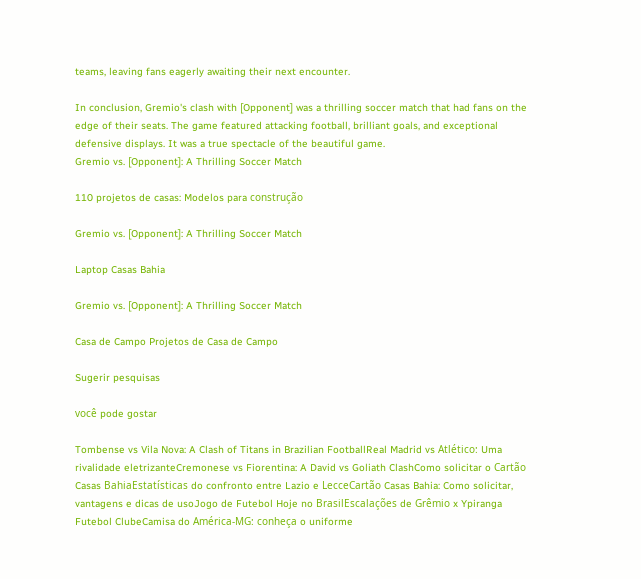teams, leaving fans eagerly awaiting their next encounter.

In conclusion, Gremio's clash with [Opponent] was a thrilling soccer match that had fans on the edge of their seats. The game featured attacking football, brilliant goals, and exceptional defensive displays. It was a true spectacle of the beautiful game.
Gremio vs. [Opponent]: A Thrilling Soccer Match

110 projetos de casas: Modelos para construção

Gremio vs. [Opponent]: A Thrilling Soccer Match

Laptop Casas Bahia

Gremio vs. [Opponent]: A Thrilling Soccer Match

Casa de Campo Projetos de Casa de Campo

Sugerir pesquisas

você pode gostar

Tombense vs Vila Nova: A Clash of Titans in Brazilian FootballReal Madrid vs Atlético: Uma rivalidade eletrizanteCremonese vs Fiorentina: A David vs Goliath ClashComo solicitar o Cartão Casas BahiaEstatísticas do confronto entre Lazio e LecceCartão Casas Bahia: Como solicitar, vantagens e dicas de usoJogo de Futebol Hoje no BrasilEscalações de Grêmio x Ypiranga Futebol ClubeCamisa do América-MG: conheça o uniforme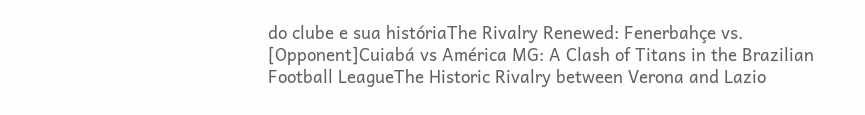do clube e sua históriaThe Rivalry Renewed: Fenerbahçe vs. [Opponent]Cuiabá vs América MG: A Clash of Titans in the Brazilian Football LeagueThe Historic Rivalry between Verona and Lazio